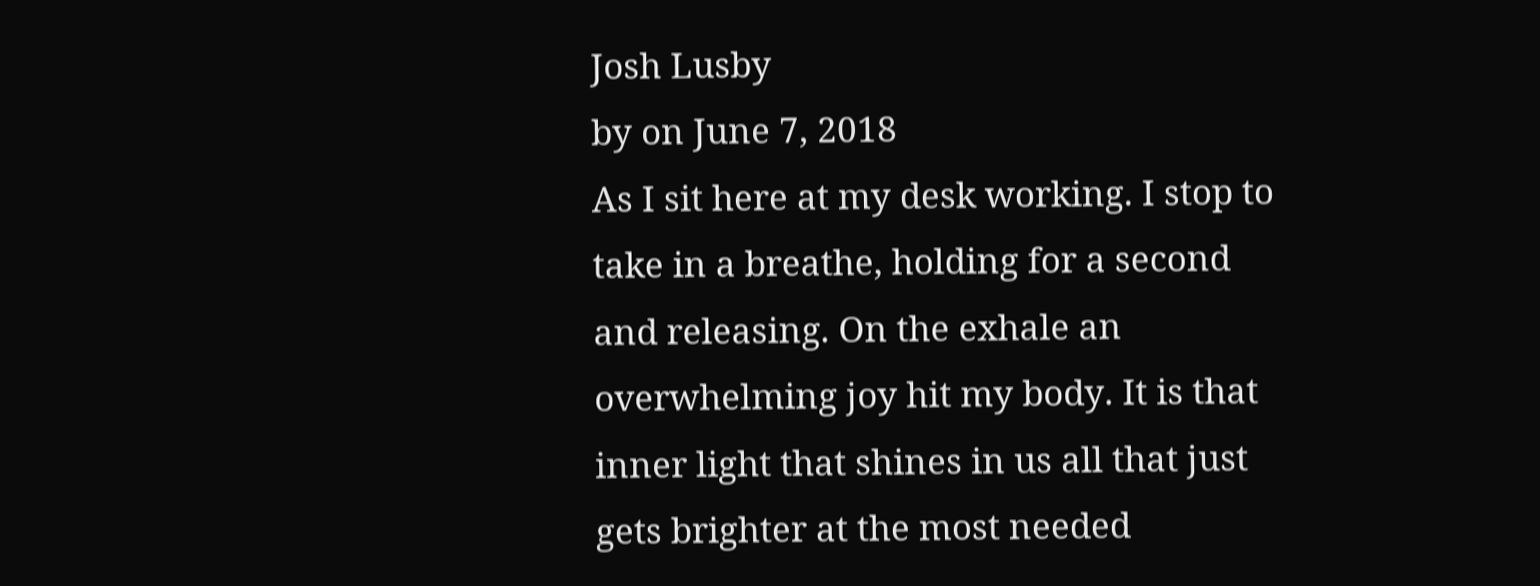Josh Lusby
by on June 7, 2018
As I sit here at my desk working. I stop to take in a breathe, holding for a second and releasing. On the exhale an overwhelming joy hit my body. It is that inner light that shines in us all that just gets brighter at the most needed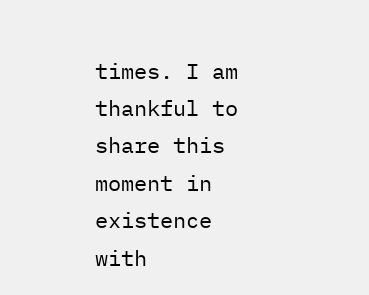times. I am thankful to share this moment in existence with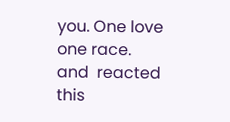you. One love one race.
and  reacted this